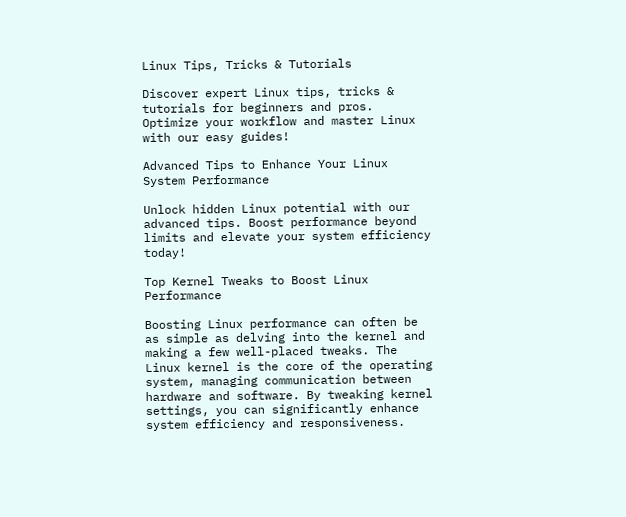Linux Tips, Tricks & Tutorials

Discover expert Linux tips, tricks & tutorials for beginners and pros. Optimize your workflow and master Linux with our easy guides!

Advanced Tips to Enhance Your Linux System Performance

Unlock hidden Linux potential with our advanced tips. Boost performance beyond limits and elevate your system efficiency today!

Top Kernel Tweaks to Boost Linux Performance

Boosting Linux performance can often be as simple as delving into the kernel and making a few well-placed tweaks. The Linux kernel is the core of the operating system, managing communication between hardware and software. By tweaking kernel settings, you can significantly enhance system efficiency and responsiveness.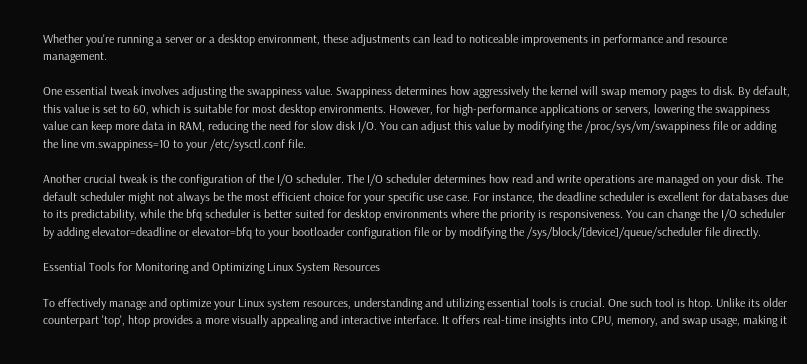Whether you're running a server or a desktop environment, these adjustments can lead to noticeable improvements in performance and resource management.

One essential tweak involves adjusting the swappiness value. Swappiness determines how aggressively the kernel will swap memory pages to disk. By default, this value is set to 60, which is suitable for most desktop environments. However, for high-performance applications or servers, lowering the swappiness value can keep more data in RAM, reducing the need for slow disk I/O. You can adjust this value by modifying the /proc/sys/vm/swappiness file or adding the line vm.swappiness=10 to your /etc/sysctl.conf file.

Another crucial tweak is the configuration of the I/O scheduler. The I/O scheduler determines how read and write operations are managed on your disk. The default scheduler might not always be the most efficient choice for your specific use case. For instance, the deadline scheduler is excellent for databases due to its predictability, while the bfq scheduler is better suited for desktop environments where the priority is responsiveness. You can change the I/O scheduler by adding elevator=deadline or elevator=bfq to your bootloader configuration file or by modifying the /sys/block/[device]/queue/scheduler file directly.

Essential Tools for Monitoring and Optimizing Linux System Resources

To effectively manage and optimize your Linux system resources, understanding and utilizing essential tools is crucial. One such tool is htop. Unlike its older counterpart 'top', htop provides a more visually appealing and interactive interface. It offers real-time insights into CPU, memory, and swap usage, making it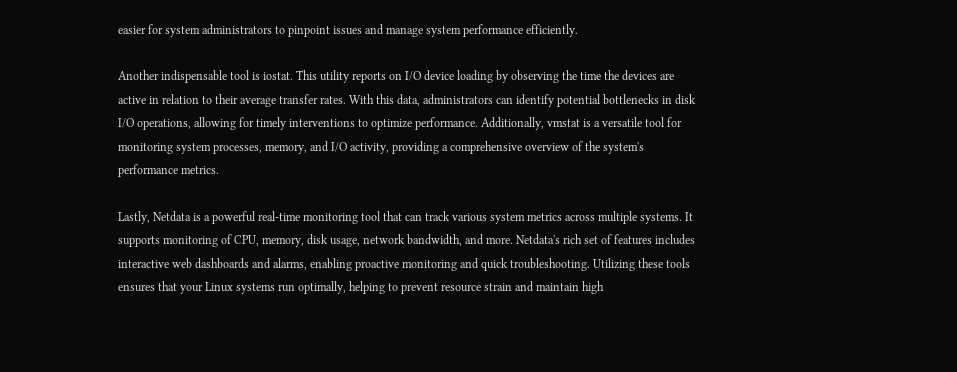easier for system administrators to pinpoint issues and manage system performance efficiently.

Another indispensable tool is iostat. This utility reports on I/O device loading by observing the time the devices are active in relation to their average transfer rates. With this data, administrators can identify potential bottlenecks in disk I/O operations, allowing for timely interventions to optimize performance. Additionally, vmstat is a versatile tool for monitoring system processes, memory, and I/O activity, providing a comprehensive overview of the system's performance metrics.

Lastly, Netdata is a powerful real-time monitoring tool that can track various system metrics across multiple systems. It supports monitoring of CPU, memory, disk usage, network bandwidth, and more. Netdata's rich set of features includes interactive web dashboards and alarms, enabling proactive monitoring and quick troubleshooting. Utilizing these tools ensures that your Linux systems run optimally, helping to prevent resource strain and maintain high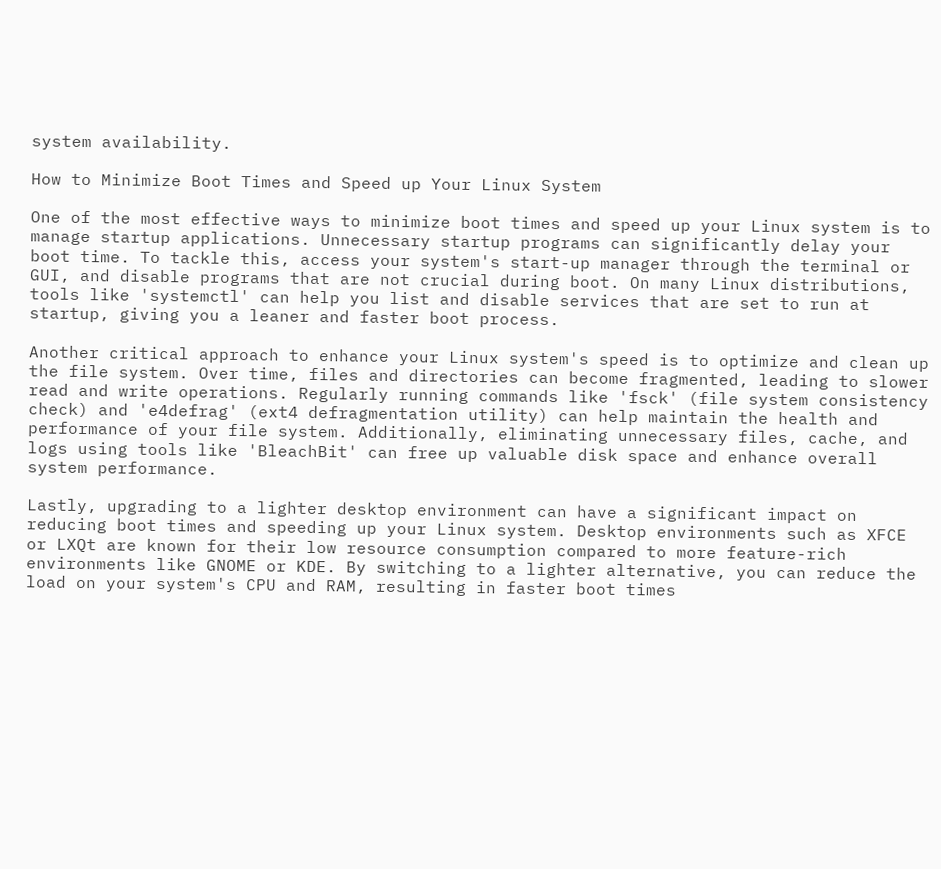system availability.

How to Minimize Boot Times and Speed up Your Linux System

One of the most effective ways to minimize boot times and speed up your Linux system is to manage startup applications. Unnecessary startup programs can significantly delay your boot time. To tackle this, access your system's start-up manager through the terminal or GUI, and disable programs that are not crucial during boot. On many Linux distributions, tools like 'systemctl' can help you list and disable services that are set to run at startup, giving you a leaner and faster boot process.

Another critical approach to enhance your Linux system's speed is to optimize and clean up the file system. Over time, files and directories can become fragmented, leading to slower read and write operations. Regularly running commands like 'fsck' (file system consistency check) and 'e4defrag' (ext4 defragmentation utility) can help maintain the health and performance of your file system. Additionally, eliminating unnecessary files, cache, and logs using tools like 'BleachBit' can free up valuable disk space and enhance overall system performance.

Lastly, upgrading to a lighter desktop environment can have a significant impact on reducing boot times and speeding up your Linux system. Desktop environments such as XFCE or LXQt are known for their low resource consumption compared to more feature-rich environments like GNOME or KDE. By switching to a lighter alternative, you can reduce the load on your system's CPU and RAM, resulting in faster boot times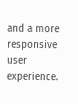and a more responsive user experience.